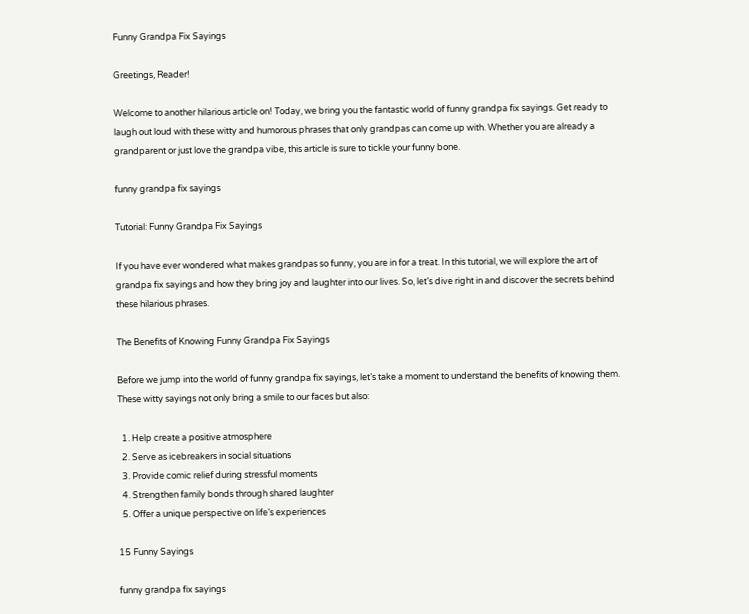Funny Grandpa Fix Sayings

Greetings, Reader!

Welcome to another hilarious article on! Today, we bring you the fantastic world of funny grandpa fix sayings. Get ready to laugh out loud with these witty and humorous phrases that only grandpas can come up with. Whether you are already a grandparent or just love the grandpa vibe, this article is sure to tickle your funny bone.

funny grandpa fix sayings

Tutorial: Funny Grandpa Fix Sayings

If you have ever wondered what makes grandpas so funny, you are in for a treat. In this tutorial, we will explore the art of grandpa fix sayings and how they bring joy and laughter into our lives. So, let’s dive right in and discover the secrets behind these hilarious phrases.

The Benefits of Knowing Funny Grandpa Fix Sayings

Before we jump into the world of funny grandpa fix sayings, let’s take a moment to understand the benefits of knowing them. These witty sayings not only bring a smile to our faces but also:

  1. Help create a positive atmosphere
  2. Serve as icebreakers in social situations
  3. Provide comic relief during stressful moments
  4. Strengthen family bonds through shared laughter
  5. Offer a unique perspective on life’s experiences

15 Funny Sayings

funny grandpa fix sayings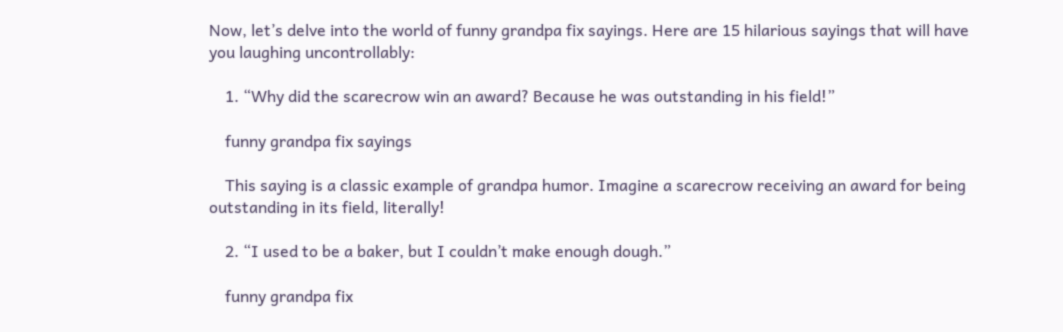Now, let’s delve into the world of funny grandpa fix sayings. Here are 15 hilarious sayings that will have you laughing uncontrollably:

    1. “Why did the scarecrow win an award? Because he was outstanding in his field!”

    funny grandpa fix sayings

    This saying is a classic example of grandpa humor. Imagine a scarecrow receiving an award for being outstanding in its field, literally!

    2. “I used to be a baker, but I couldn’t make enough dough.”

    funny grandpa fix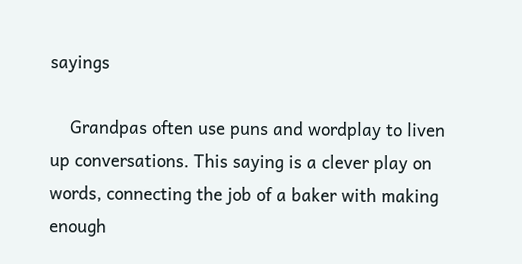sayings

    Grandpas often use puns and wordplay to liven up conversations. This saying is a clever play on words, connecting the job of a baker with making enough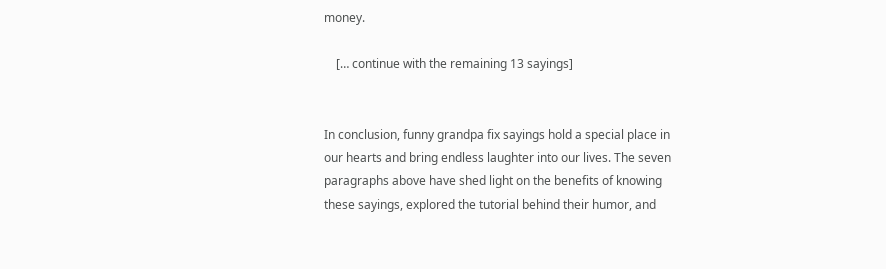money.

    [… continue with the remaining 13 sayings]


In conclusion, funny grandpa fix sayings hold a special place in our hearts and bring endless laughter into our lives. The seven paragraphs above have shed light on the benefits of knowing these sayings, explored the tutorial behind their humor, and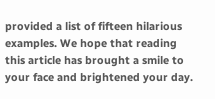provided a list of fifteen hilarious examples. We hope that reading this article has brought a smile to your face and brightened your day.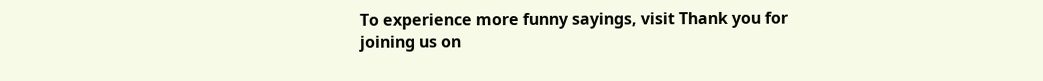To experience more funny sayings, visit Thank you for joining us on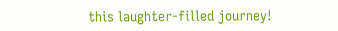this laughter-filled journey!